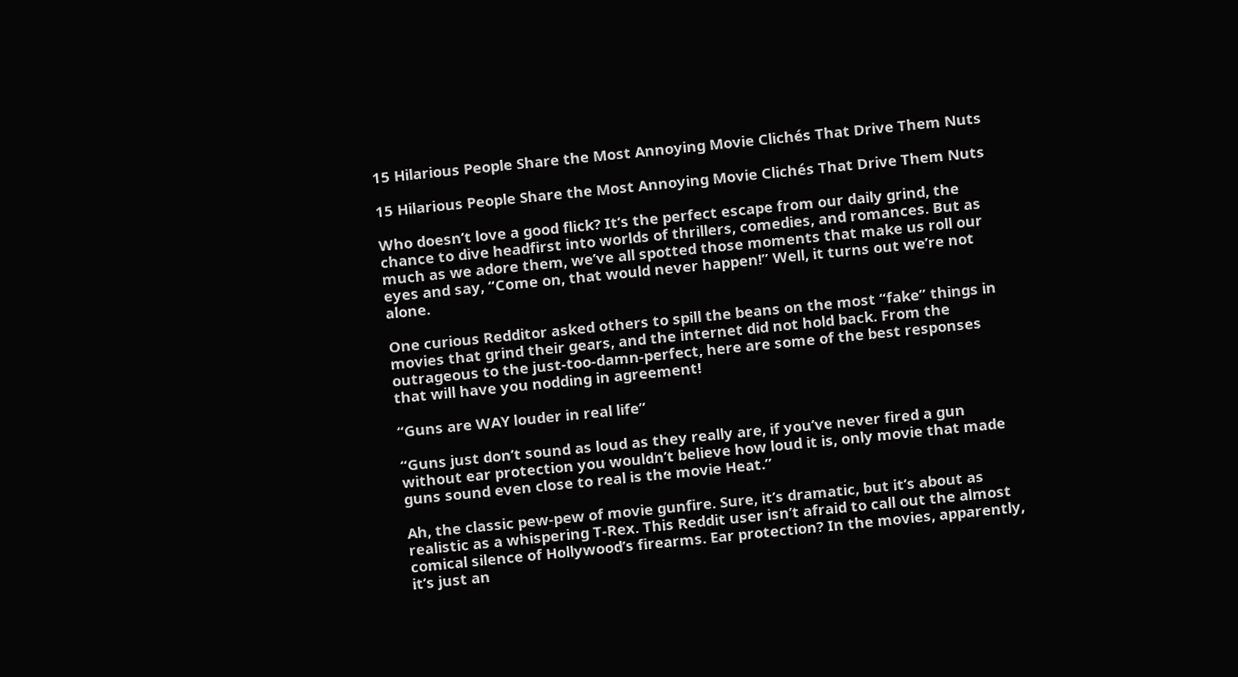15 Hilarious People Share the Most Annoying Movie Clichés That Drive Them Nuts

15 Hilarious People Share the Most Annoying Movie Clichés That Drive Them Nuts

Who doesn’t love a good flick? It’s the perfect escape from our daily grind, the chance to dive headfirst into worlds of thrillers, comedies, and romances. But as much as we adore them, we’ve all spotted those moments that make us roll our eyes and say, “Come on, that would never happen!” Well, it turns out we’re not alone.

One curious Redditor asked others to spill the beans on the most “fake” things in movies that grind their gears, and the internet did not hold back. From the outrageous to the just-too-damn-perfect, here are some of the best responses that will have you nodding in agreement!

“Guns are WAY louder in real life”

“Guns just don’t sound as loud as they really are, if you’ve never fired a gun without ear protection you wouldn’t believe how loud it is, only movie that made guns sound even close to real is the movie Heat.”

Ah, the classic pew-pew of movie gunfire. Sure, it’s dramatic, but it’s about as realistic as a whispering T-Rex. This Reddit user isn’t afraid to call out the almost comical silence of Hollywood’s firearms. Ear protection? In the movies, apparently, it’s just an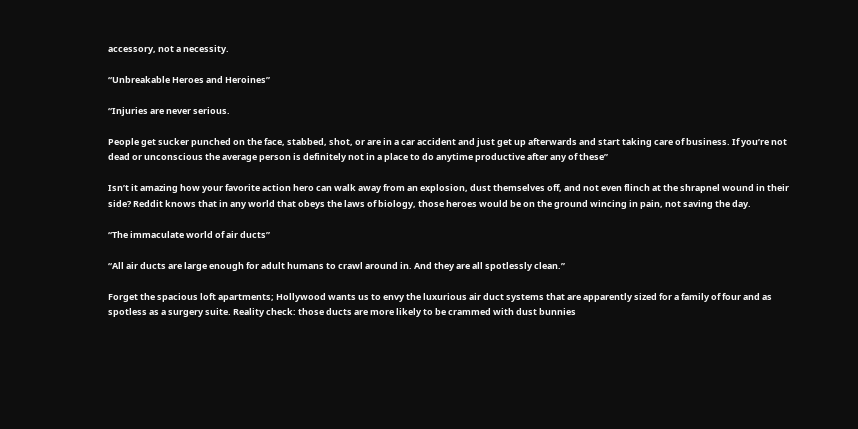accessory, not a necessity.

“Unbreakable Heroes and Heroines”

“Injuries are never serious.

People get sucker punched on the face, stabbed, shot, or are in a car accident and just get up afterwards and start taking care of business. If you’re not dead or unconscious the average person is definitely not in a place to do anytime productive after any of these”

Isn’t it amazing how your favorite action hero can walk away from an explosion, dust themselves off, and not even flinch at the shrapnel wound in their side? Reddit knows that in any world that obeys the laws of biology, those heroes would be on the ground wincing in pain, not saving the day.

“The immaculate world of air ducts”

“All air ducts are large enough for adult humans to crawl around in. And they are all spotlessly clean.”

Forget the spacious loft apartments; Hollywood wants us to envy the luxurious air duct systems that are apparently sized for a family of four and as spotless as a surgery suite. Reality check: those ducts are more likely to be crammed with dust bunnies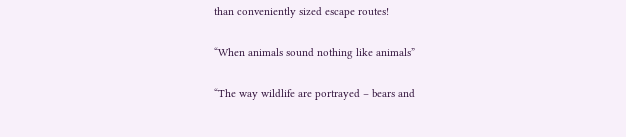than conveniently sized escape routes!

“When animals sound nothing like animals”

“The way wildlife are portrayed – bears and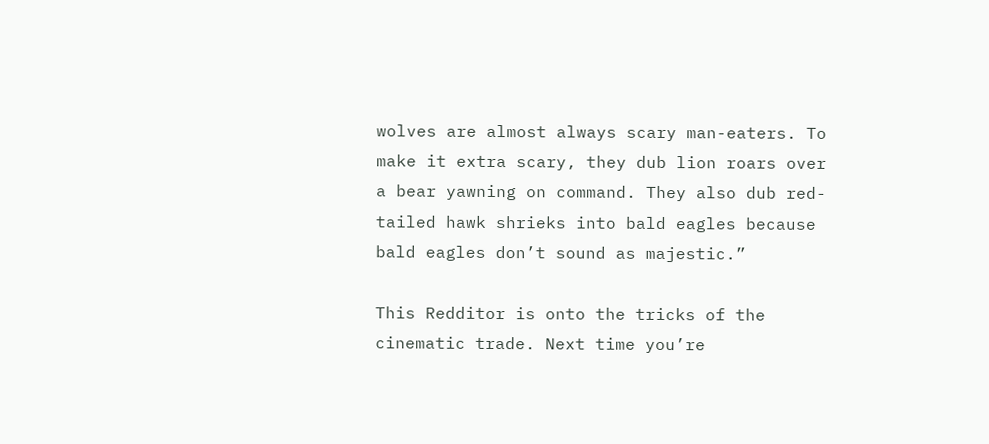wolves are almost always scary man-eaters. To make it extra scary, they dub lion roars over a bear yawning on command. They also dub red-tailed hawk shrieks into bald eagles because bald eagles don’t sound as majestic.”

This Redditor is onto the tricks of the cinematic trade. Next time you’re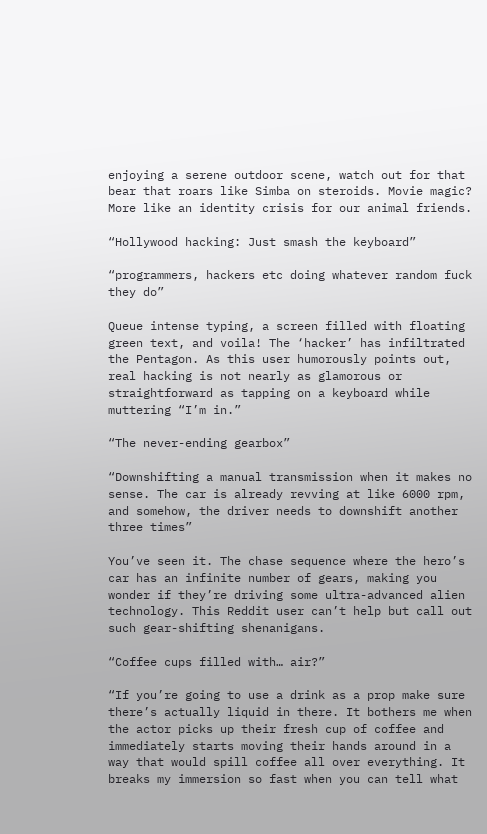enjoying a serene outdoor scene, watch out for that bear that roars like Simba on steroids. Movie magic? More like an identity crisis for our animal friends.

“Hollywood hacking: Just smash the keyboard”

“programmers, hackers etc doing whatever random fuck they do”

Queue intense typing, a screen filled with floating green text, and voila! The ‘hacker’ has infiltrated the Pentagon. As this user humorously points out, real hacking is not nearly as glamorous or straightforward as tapping on a keyboard while muttering “I’m in.”

“The never-ending gearbox”

“Downshifting a manual transmission when it makes no sense. The car is already revving at like 6000 rpm, and somehow, the driver needs to downshift another three times”

You’ve seen it. The chase sequence where the hero’s car has an infinite number of gears, making you wonder if they’re driving some ultra-advanced alien technology. This Reddit user can’t help but call out such gear-shifting shenanigans.

“Coffee cups filled with… air?”

“If you’re going to use a drink as a prop make sure there’s actually liquid in there. It bothers me when the actor picks up their fresh cup of coffee and immediately starts moving their hands around in a way that would spill coffee all over everything. It breaks my immersion so fast when you can tell what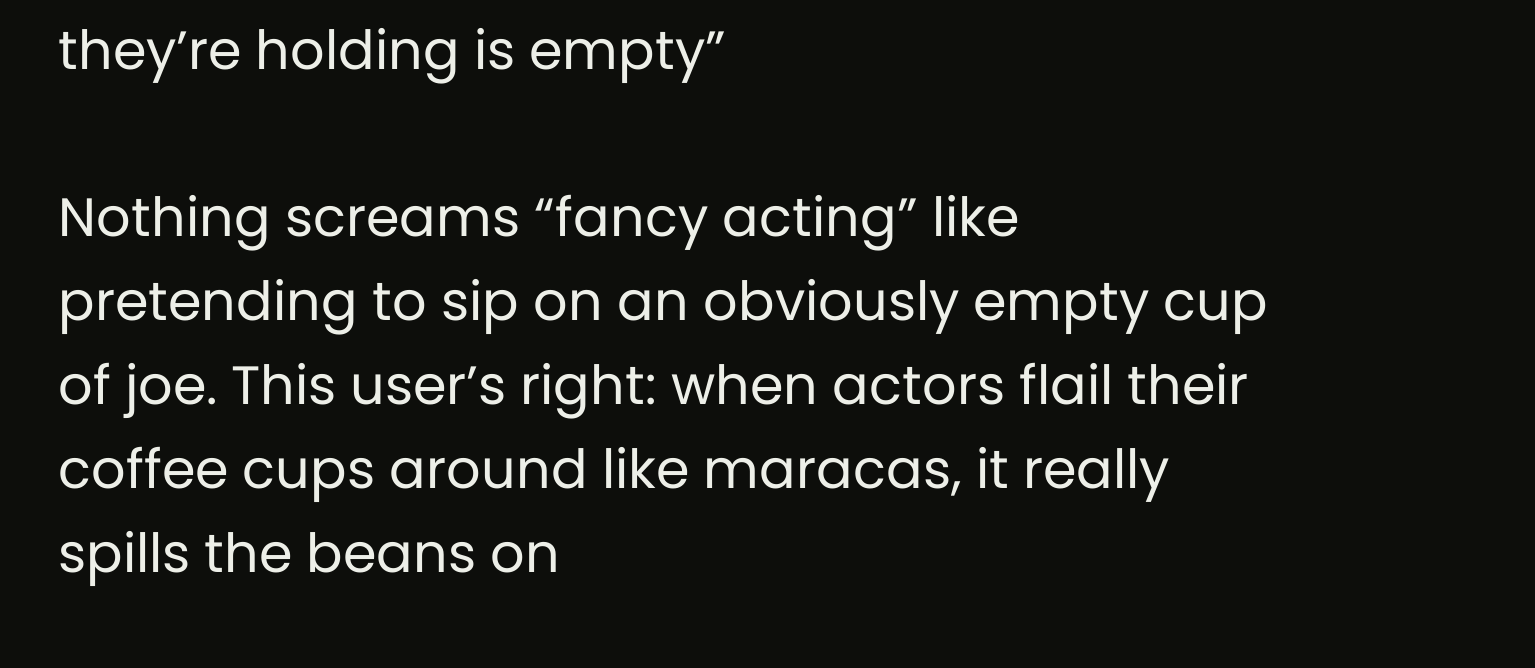they’re holding is empty”

Nothing screams “fancy acting” like pretending to sip on an obviously empty cup of joe. This user’s right: when actors flail their coffee cups around like maracas, it really spills the beans on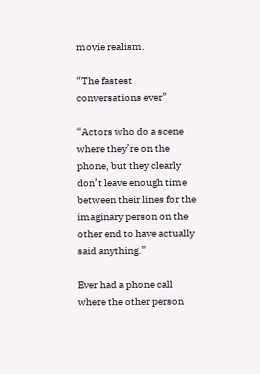movie realism.

“The fastest conversations ever”

“Actors who do a scene where they’re on the phone, but they clearly don’t leave enough time between their lines for the imaginary person on the other end to have actually said anything.”

Ever had a phone call where the other person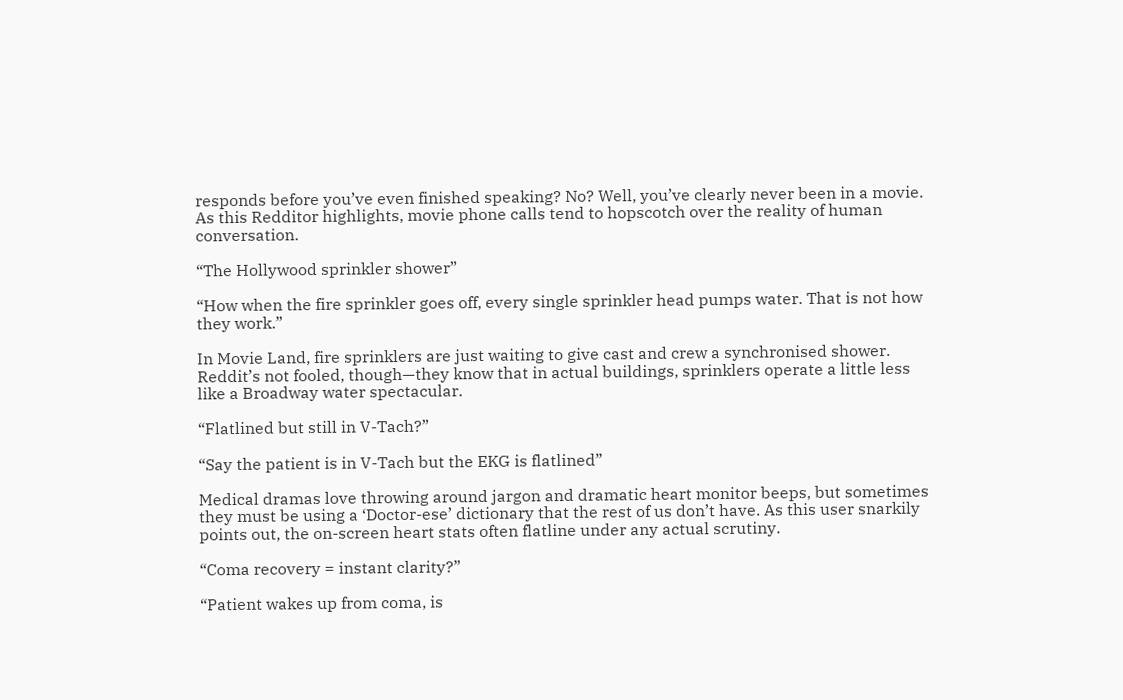responds before you’ve even finished speaking? No? Well, you’ve clearly never been in a movie. As this Redditor highlights, movie phone calls tend to hopscotch over the reality of human conversation.

“The Hollywood sprinkler shower”

“How when the fire sprinkler goes off, every single sprinkler head pumps water. That is not how they work.”

In Movie Land, fire sprinklers are just waiting to give cast and crew a synchronised shower. Reddit’s not fooled, though—they know that in actual buildings, sprinklers operate a little less like a Broadway water spectacular.

“Flatlined but still in V-Tach?”

“Say the patient is in V-Tach but the EKG is flatlined”

Medical dramas love throwing around jargon and dramatic heart monitor beeps, but sometimes they must be using a ‘Doctor-ese’ dictionary that the rest of us don’t have. As this user snarkily points out, the on-screen heart stats often flatline under any actual scrutiny.

“Coma recovery = instant clarity?”

“Patient wakes up from coma, is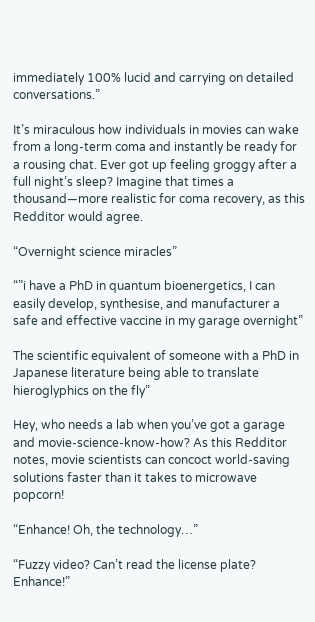immediately 100% lucid and carrying on detailed conversations.”

It’s miraculous how individuals in movies can wake from a long-term coma and instantly be ready for a rousing chat. Ever got up feeling groggy after a full night’s sleep? Imagine that times a thousand—more realistic for coma recovery, as this Redditor would agree.

“Overnight science miracles”

“”i have a PhD in quantum bioenergetics, I can easily develop, synthesise, and manufacturer a safe and effective vaccine in my garage overnight”

The scientific equivalent of someone with a PhD in Japanese literature being able to translate hieroglyphics on the fly”

Hey, who needs a lab when you’ve got a garage and movie-science-know-how? As this Redditor notes, movie scientists can concoct world-saving solutions faster than it takes to microwave popcorn!

“Enhance! Oh, the technology…”

“Fuzzy video? Can’t read the license plate? Enhance!”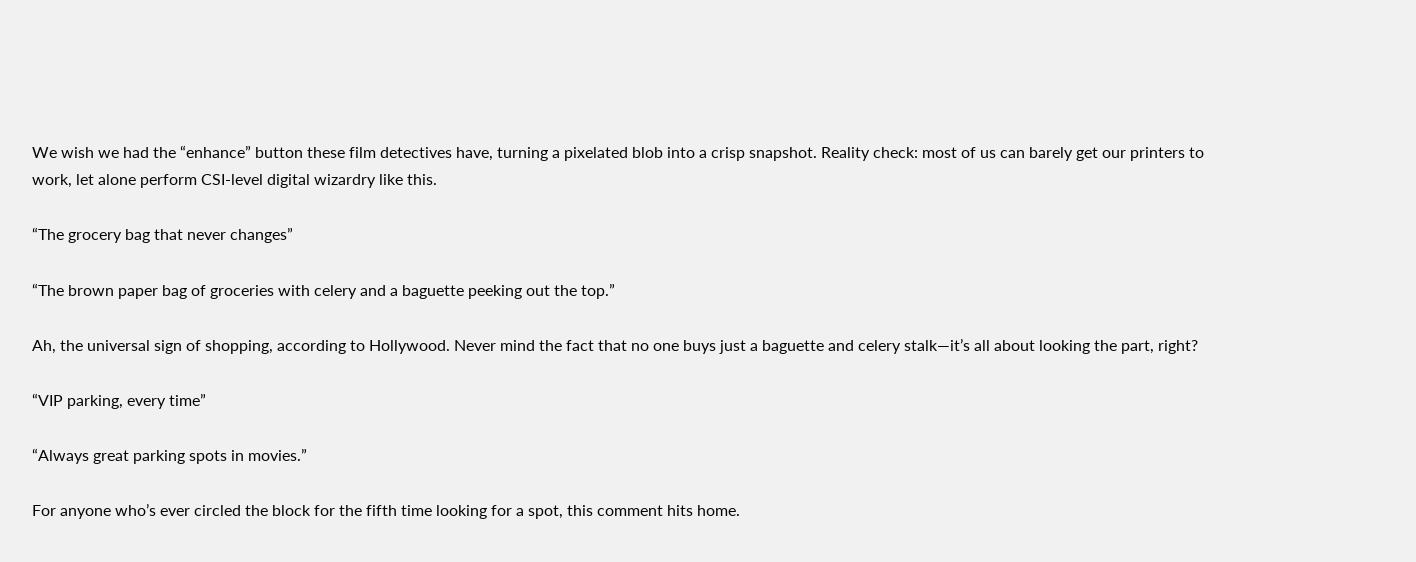We wish we had the “enhance” button these film detectives have, turning a pixelated blob into a crisp snapshot. Reality check: most of us can barely get our printers to work, let alone perform CSI-level digital wizardry like this.

“The grocery bag that never changes”

“The brown paper bag of groceries with celery and a baguette peeking out the top.”

Ah, the universal sign of shopping, according to Hollywood. Never mind the fact that no one buys just a baguette and celery stalk—it’s all about looking the part, right?

“VIP parking, every time”

“Always great parking spots in movies.”

For anyone who’s ever circled the block for the fifth time looking for a spot, this comment hits home.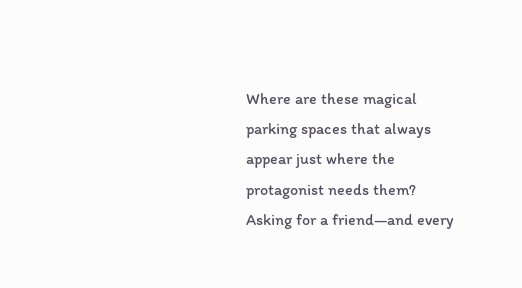Where are these magical parking spaces that always appear just where the protagonist needs them? Asking for a friend—and every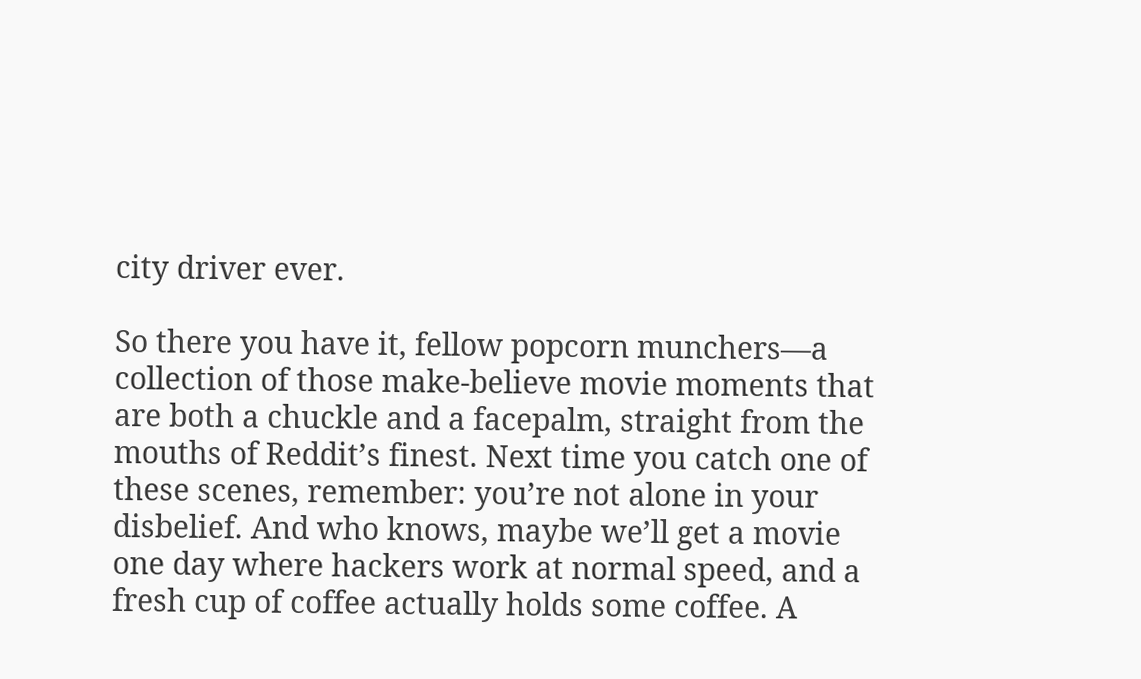city driver ever.

So there you have it, fellow popcorn munchers—a collection of those make-believe movie moments that are both a chuckle and a facepalm, straight from the mouths of Reddit’s finest. Next time you catch one of these scenes, remember: you’re not alone in your disbelief. And who knows, maybe we’ll get a movie one day where hackers work at normal speed, and a fresh cup of coffee actually holds some coffee. A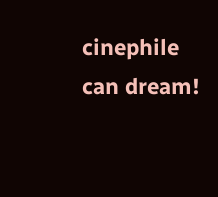cinephile can dream!